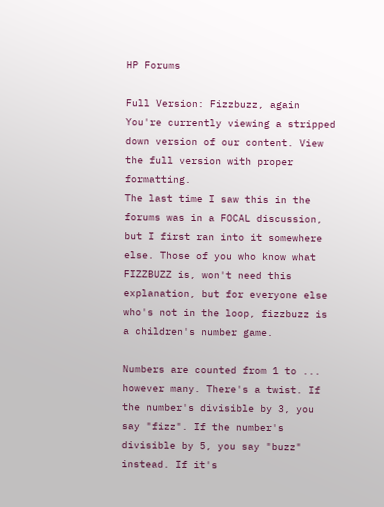HP Forums

Full Version: Fizzbuzz, again
You're currently viewing a stripped down version of our content. View the full version with proper formatting.
The last time I saw this in the forums was in a FOCAL discussion, but I first ran into it somewhere else. Those of you who know what FIZZBUZZ is, won't need this explanation, but for everyone else who's not in the loop, fizzbuzz is a children's number game.

Numbers are counted from 1 to ... however many. There's a twist. If the number's divisible by 3, you say "fizz". If the number's divisible by 5, you say "buzz" instead. If it's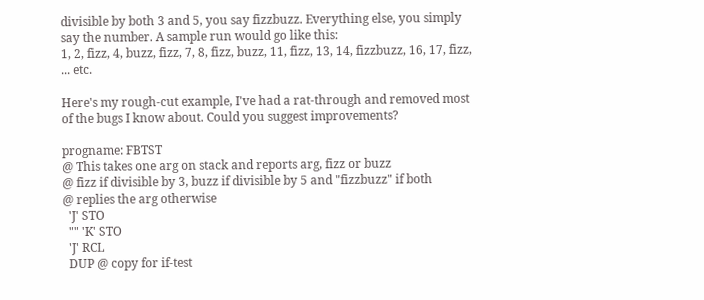divisible by both 3 and 5, you say fizzbuzz. Everything else, you simply say the number. A sample run would go like this:
1, 2, fizz, 4, buzz, fizz, 7, 8, fizz, buzz, 11, fizz, 13, 14, fizzbuzz, 16, 17, fizz, ... etc.

Here's my rough-cut example, I've had a rat-through and removed most of the bugs I know about. Could you suggest improvements?

progname: FBTST
@ This takes one arg on stack and reports arg, fizz or buzz
@ fizz if divisible by 3, buzz if divisible by 5 and "fizzbuzz" if both
@ replies the arg otherwise
  'J' STO
  "" 'K' STO
  'J' RCL
  DUP @ copy for if-test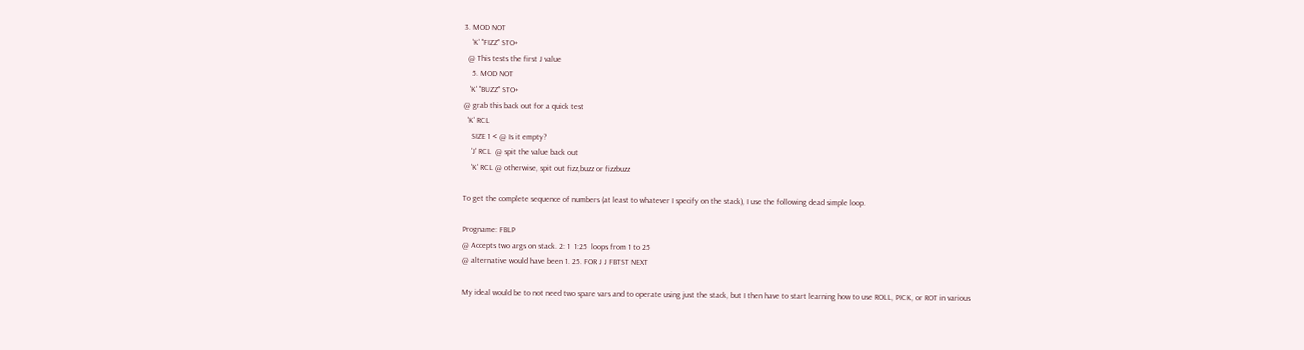3. MOD NOT
    'K' "FIZZ" STO+
  @ This tests the first J value
    5. MOD NOT
   'K' "BUZZ" STO+
@ grab this back out for a quick test
  'K' RCL
    SIZE 1 < @ Is it empty?
    'J' RCL  @ spit the value back out
    'K' RCL @ otherwise, spit out fizz,buzz or fizzbuzz

To get the complete sequence of numbers (at least to whatever I specify on the stack), I use the following dead simple loop.

Progname: FBLP
@ Accepts two args on stack. 2: 1  1:25  loops from 1 to 25
@ alternative would have been 1. 25. FOR J J FBTST NEXT

My ideal would be to not need two spare vars and to operate using just the stack, but I then have to start learning how to use ROLL, PICK, or ROT in various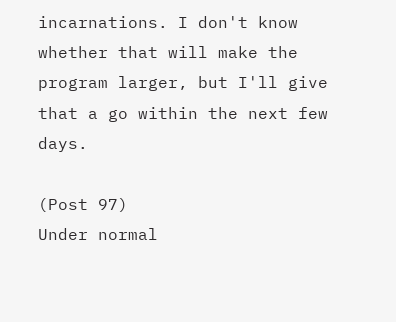incarnations. I don't know whether that will make the program larger, but I'll give that a go within the next few days.

(Post 97)
Under normal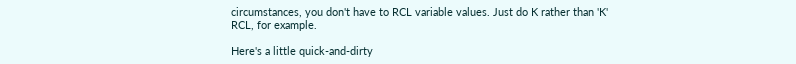circumstances, you don't have to RCL variable values. Just do K rather than 'K' RCL, for example.

Here's a little quick-and-dirty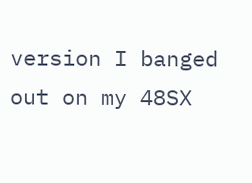version I banged out on my 48SX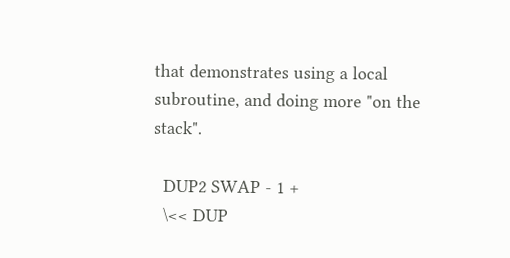that demonstrates using a local subroutine, and doing more "on the stack".

  DUP2 SWAP - 1 +
  \<< DUP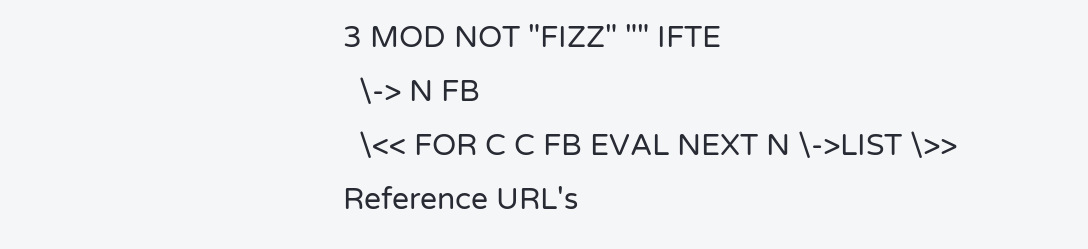3 MOD NOT "FIZZ" "" IFTE
  \-> N FB
  \<< FOR C C FB EVAL NEXT N \->LIST \>>
Reference URL's